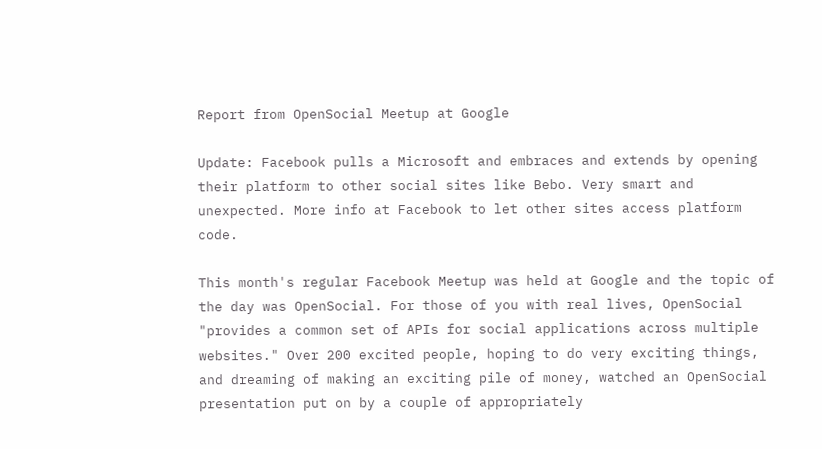Report from OpenSocial Meetup at Google

Update: Facebook pulls a Microsoft and embraces and extends by opening their platform to other social sites like Bebo. Very smart and unexpected. More info at Facebook to let other sites access platform code.

This month's regular Facebook Meetup was held at Google and the topic of the day was OpenSocial. For those of you with real lives, OpenSocial "provides a common set of APIs for social applications across multiple websites." Over 200 excited people, hoping to do very exciting things, and dreaming of making an exciting pile of money, watched an OpenSocial presentation put on by a couple of appropriately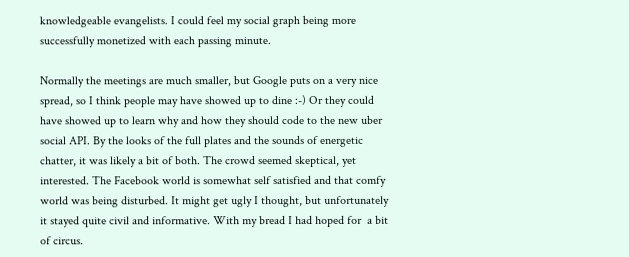knowledgeable evangelists. I could feel my social graph being more successfully monetized with each passing minute.

Normally the meetings are much smaller, but Google puts on a very nice spread, so I think people may have showed up to dine :-) Or they could have showed up to learn why and how they should code to the new uber social API. By the looks of the full plates and the sounds of energetic chatter, it was likely a bit of both. The crowd seemed skeptical, yet interested. The Facebook world is somewhat self satisfied and that comfy world was being disturbed. It might get ugly I thought, but unfortunately it stayed quite civil and informative. With my bread I had hoped for  a bit of circus.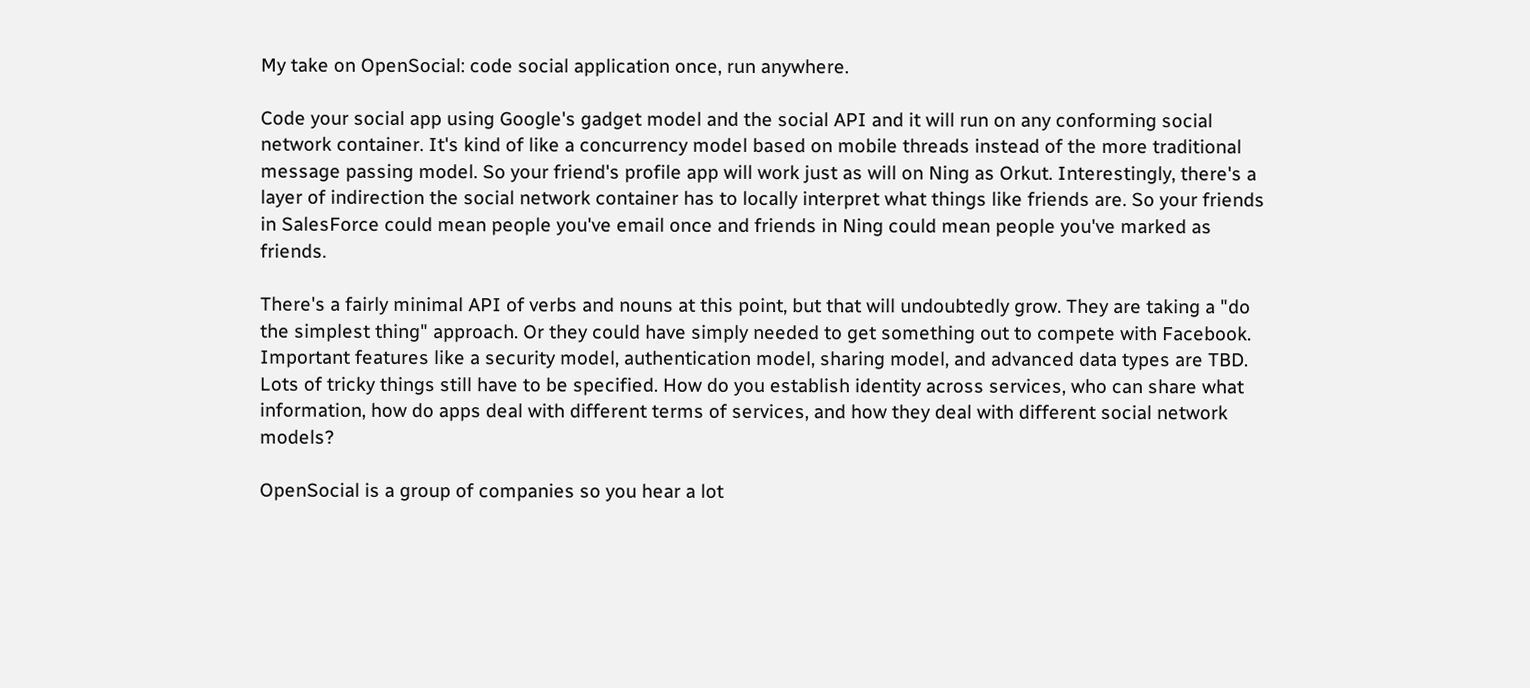My take on OpenSocial: code social application once, run anywhere.

Code your social app using Google's gadget model and the social API and it will run on any conforming social network container. It's kind of like a concurrency model based on mobile threads instead of the more traditional message passing model. So your friend's profile app will work just as will on Ning as Orkut. Interestingly, there's a layer of indirection the social network container has to locally interpret what things like friends are. So your friends in SalesForce could mean people you've email once and friends in Ning could mean people you've marked as friends.

There's a fairly minimal API of verbs and nouns at this point, but that will undoubtedly grow. They are taking a "do the simplest thing" approach. Or they could have simply needed to get something out to compete with Facebook. Important features like a security model, authentication model, sharing model, and advanced data types are TBD. Lots of tricky things still have to be specified. How do you establish identity across services, who can share what information, how do apps deal with different terms of services, and how they deal with different social network models?

OpenSocial is a group of companies so you hear a lot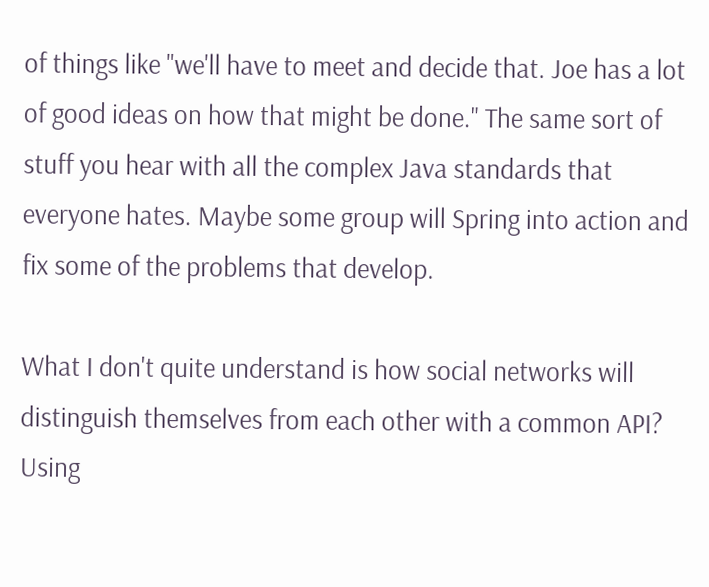of things like "we'll have to meet and decide that. Joe has a lot of good ideas on how that might be done." The same sort of stuff you hear with all the complex Java standards that everyone hates. Maybe some group will Spring into action and fix some of the problems that develop.

What I don't quite understand is how social networks will distinguish themselves from each other with a common API? Using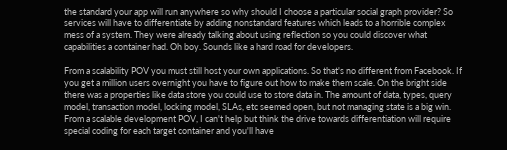the standard your app will run anywhere so why should I choose a particular social graph provider? So services will have to differentiate by adding nonstandard features which leads to a horrible complex mess of a system. They were already talking about using reflection so you could discover what capabilities a container had. Oh boy. Sounds like a hard road for developers.

From a scalability POV you must still host your own applications. So that's no different from Facebook. If you get a million users overnight you have to figure out how to make them scale. On the bright side there was a properties like data store you could use to store data in. The amount of data, types, query model, transaction model, locking model, SLAs, etc seemed open, but not managing state is a big win. From a scalable development POV, I can't help but think the drive towards differentiation will require special coding for each target container and you'll have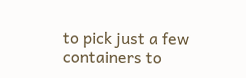to pick just a few containers to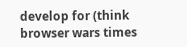develop for (think browser wars times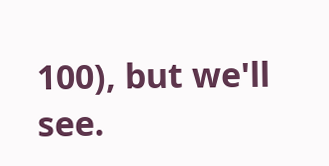100), but we'll see.